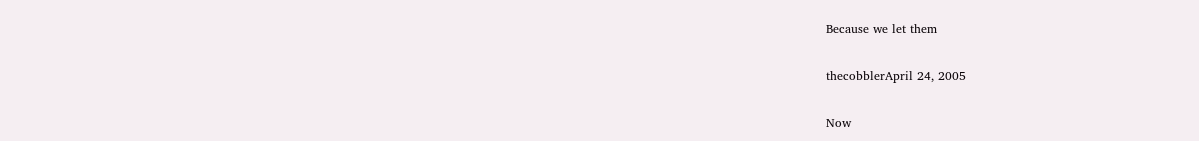Because we let them

thecobblerApril 24, 2005

Now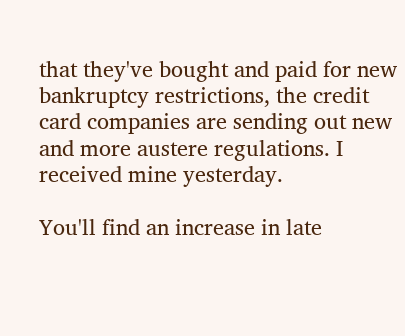that they've bought and paid for new bankruptcy restrictions, the credit card companies are sending out new and more austere regulations. I received mine yesterday.

You'll find an increase in late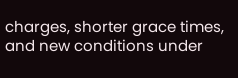charges, shorter grace times, and new conditions under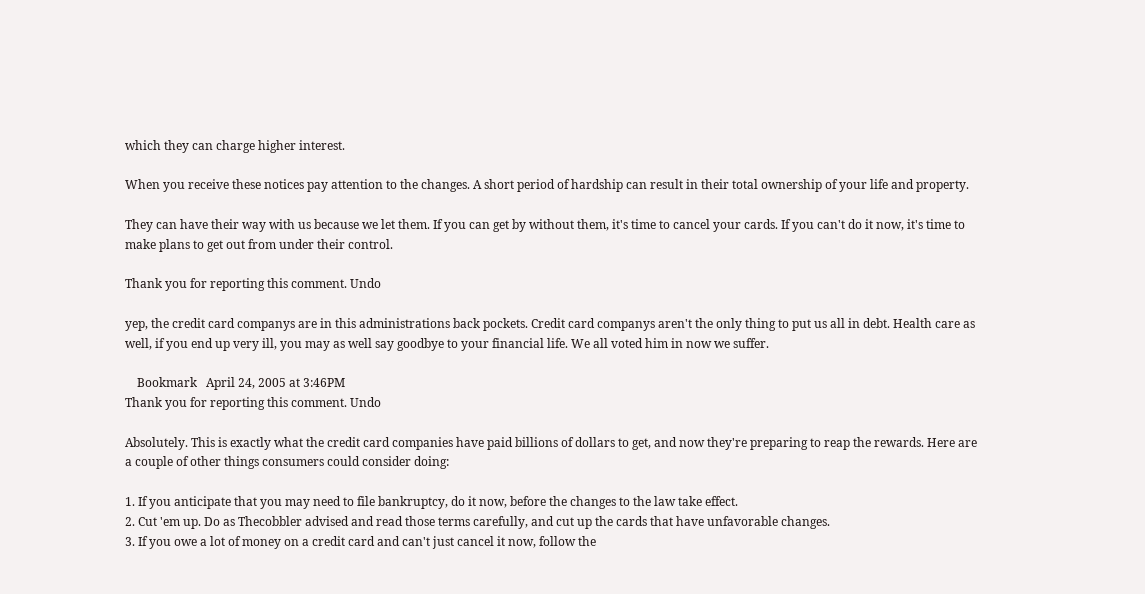which they can charge higher interest.

When you receive these notices pay attention to the changes. A short period of hardship can result in their total ownership of your life and property.

They can have their way with us because we let them. If you can get by without them, it's time to cancel your cards. If you can't do it now, it's time to make plans to get out from under their control.

Thank you for reporting this comment. Undo

yep, the credit card companys are in this administrations back pockets. Credit card companys aren't the only thing to put us all in debt. Health care as well, if you end up very ill, you may as well say goodbye to your financial life. We all voted him in now we suffer.

    Bookmark   April 24, 2005 at 3:46PM
Thank you for reporting this comment. Undo

Absolutely. This is exactly what the credit card companies have paid billions of dollars to get, and now they're preparing to reap the rewards. Here are a couple of other things consumers could consider doing:

1. If you anticipate that you may need to file bankruptcy, do it now, before the changes to the law take effect.
2. Cut 'em up. Do as Thecobbler advised and read those terms carefully, and cut up the cards that have unfavorable changes.
3. If you owe a lot of money on a credit card and can't just cancel it now, follow the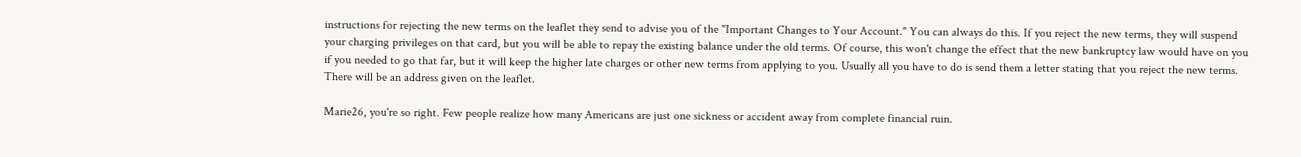instructions for rejecting the new terms on the leaflet they send to advise you of the "Important Changes to Your Account." You can always do this. If you reject the new terms, they will suspend your charging privileges on that card, but you will be able to repay the existing balance under the old terms. Of course, this won't change the effect that the new bankruptcy law would have on you if you needed to go that far, but it will keep the higher late charges or other new terms from applying to you. Usually all you have to do is send them a letter stating that you reject the new terms. There will be an address given on the leaflet.

Marie26, you're so right. Few people realize how many Americans are just one sickness or accident away from complete financial ruin.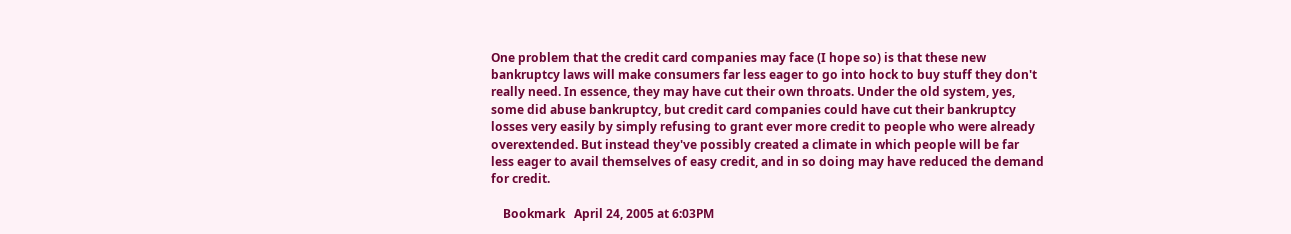One problem that the credit card companies may face (I hope so) is that these new bankruptcy laws will make consumers far less eager to go into hock to buy stuff they don't really need. In essence, they may have cut their own throats. Under the old system, yes, some did abuse bankruptcy, but credit card companies could have cut their bankruptcy losses very easily by simply refusing to grant ever more credit to people who were already overextended. But instead they've possibly created a climate in which people will be far less eager to avail themselves of easy credit, and in so doing may have reduced the demand for credit.

    Bookmark   April 24, 2005 at 6:03PM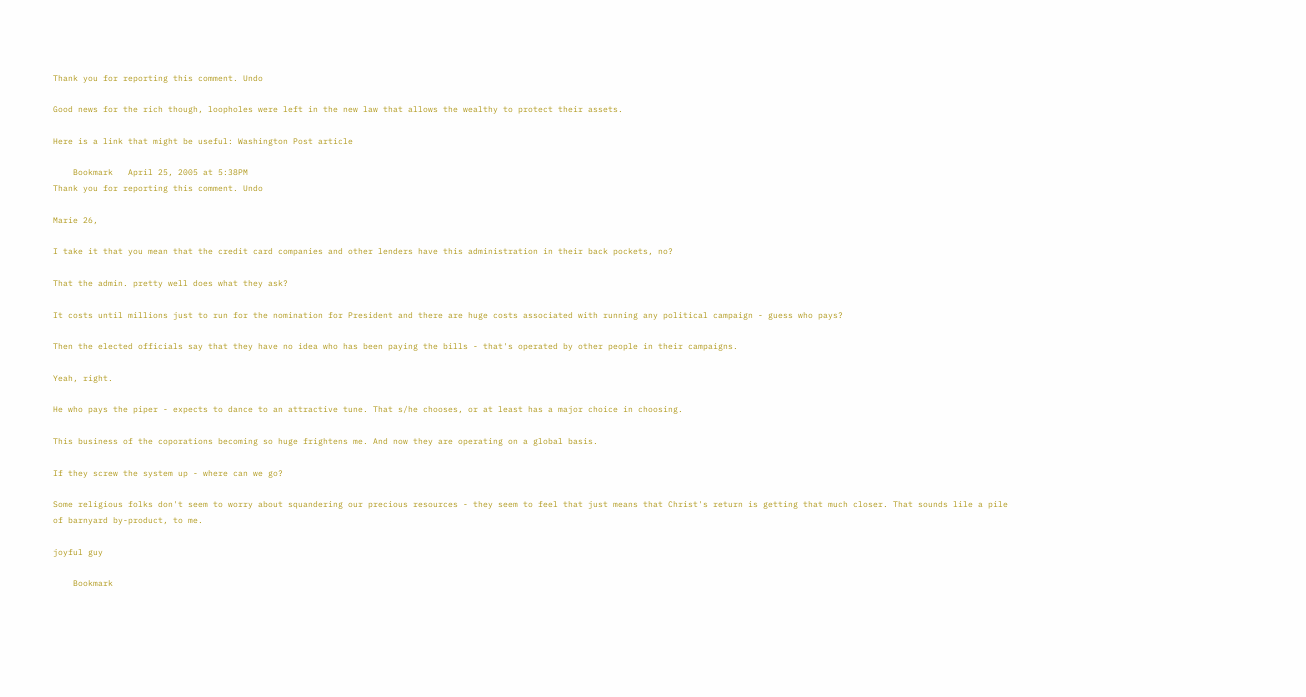Thank you for reporting this comment. Undo

Good news for the rich though, loopholes were left in the new law that allows the wealthy to protect their assets.

Here is a link that might be useful: Washington Post article

    Bookmark   April 25, 2005 at 5:38PM
Thank you for reporting this comment. Undo

Marie 26,

I take it that you mean that the credit card companies and other lenders have this administration in their back pockets, no?

That the admin. pretty well does what they ask?

It costs until millions just to run for the nomination for President and there are huge costs associated with running any political campaign - guess who pays?

Then the elected officials say that they have no idea who has been paying the bills - that's operated by other people in their campaigns.

Yeah, right.

He who pays the piper - expects to dance to an attractive tune. That s/he chooses, or at least has a major choice in choosing.

This business of the coporations becoming so huge frightens me. And now they are operating on a global basis.

If they screw the system up - where can we go?

Some religious folks don't seem to worry about squandering our precious resources - they seem to feel that just means that Christ's return is getting that much closer. That sounds lile a pile of barnyard by-product, to me.

joyful guy

    Bookmark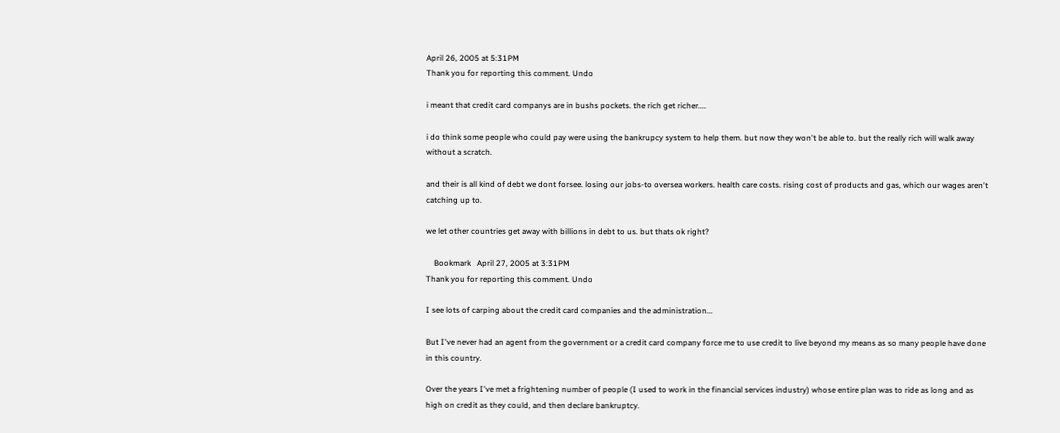April 26, 2005 at 5:31PM
Thank you for reporting this comment. Undo

i meant that credit card companys are in bushs pockets. the rich get richer....

i do think some people who could pay were using the bankrupcy system to help them. but now they won't be able to. but the really rich will walk away without a scratch.

and their is all kind of debt we dont forsee. losing our jobs-to oversea workers. health care costs. rising cost of products and gas, which our wages aren't catching up to.

we let other countries get away with billions in debt to us. but thats ok right?

    Bookmark   April 27, 2005 at 3:31PM
Thank you for reporting this comment. Undo

I see lots of carping about the credit card companies and the administration...

But I've never had an agent from the government or a credit card company force me to use credit to live beyond my means as so many people have done in this country.

Over the years I've met a frightening number of people (I used to work in the financial services industry) whose entire plan was to ride as long and as high on credit as they could, and then declare bankruptcy.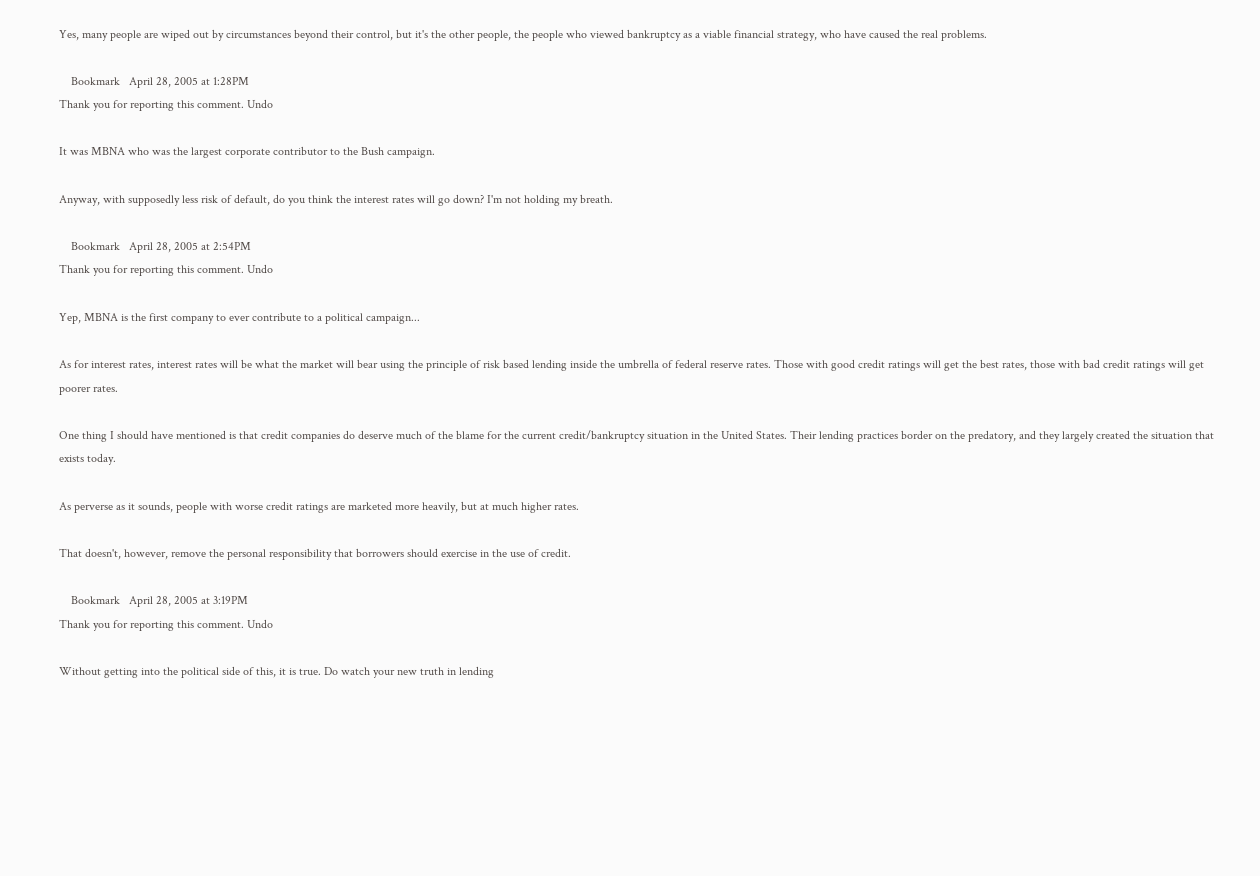Yes, many people are wiped out by circumstances beyond their control, but it's the other people, the people who viewed bankruptcy as a viable financial strategy, who have caused the real problems.

    Bookmark   April 28, 2005 at 1:28PM
Thank you for reporting this comment. Undo

It was MBNA who was the largest corporate contributor to the Bush campaign.

Anyway, with supposedly less risk of default, do you think the interest rates will go down? I'm not holding my breath.

    Bookmark   April 28, 2005 at 2:54PM
Thank you for reporting this comment. Undo

Yep, MBNA is the first company to ever contribute to a political campaign...

As for interest rates, interest rates will be what the market will bear using the principle of risk based lending inside the umbrella of federal reserve rates. Those with good credit ratings will get the best rates, those with bad credit ratings will get poorer rates.

One thing I should have mentioned is that credit companies do deserve much of the blame for the current credit/bankruptcy situation in the United States. Their lending practices border on the predatory, and they largely created the situation that exists today.

As perverse as it sounds, people with worse credit ratings are marketed more heavily, but at much higher rates.

That doesn't, however, remove the personal responsibility that borrowers should exercise in the use of credit.

    Bookmark   April 28, 2005 at 3:19PM
Thank you for reporting this comment. Undo

Without getting into the political side of this, it is true. Do watch your new truth in lending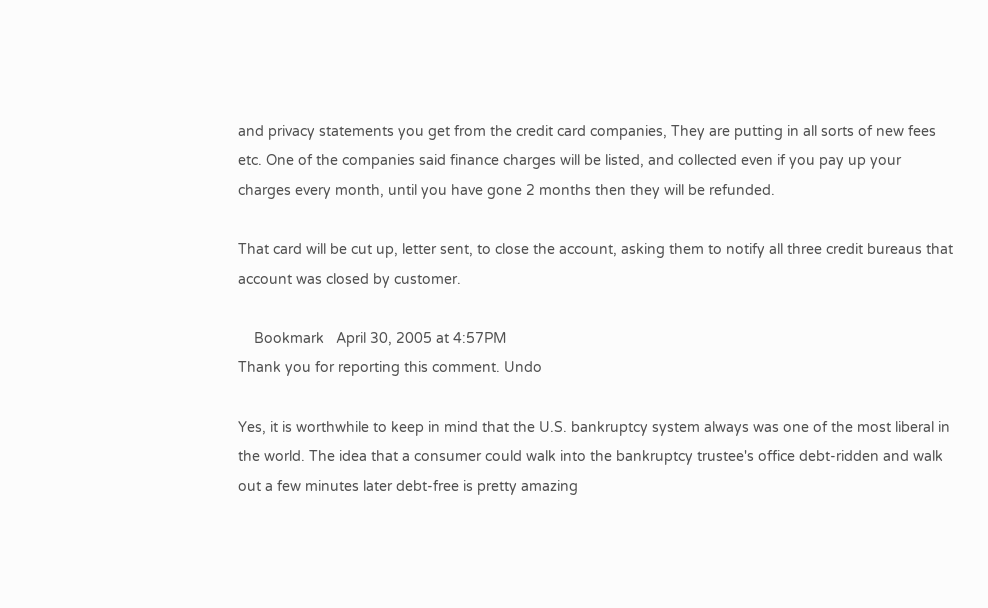and privacy statements you get from the credit card companies, They are putting in all sorts of new fees etc. One of the companies said finance charges will be listed, and collected even if you pay up your charges every month, until you have gone 2 months then they will be refunded.

That card will be cut up, letter sent, to close the account, asking them to notify all three credit bureaus that account was closed by customer.

    Bookmark   April 30, 2005 at 4:57PM
Thank you for reporting this comment. Undo

Yes, it is worthwhile to keep in mind that the U.S. bankruptcy system always was one of the most liberal in the world. The idea that a consumer could walk into the bankruptcy trustee's office debt-ridden and walk out a few minutes later debt-free is pretty amazing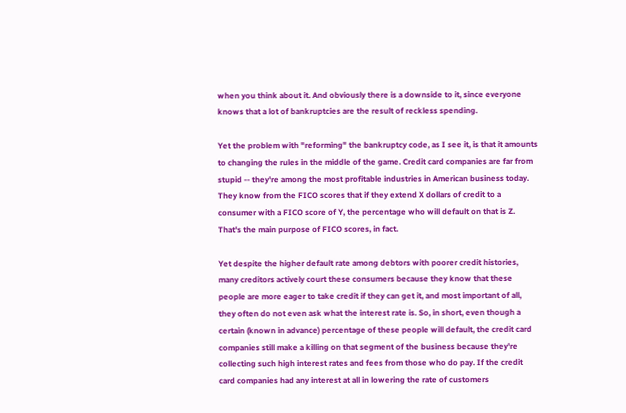when you think about it. And obviously there is a downside to it, since everyone knows that a lot of bankruptcies are the result of reckless spending.

Yet the problem with "reforming" the bankruptcy code, as I see it, is that it amounts to changing the rules in the middle of the game. Credit card companies are far from stupid -- they're among the most profitable industries in American business today. They know from the FICO scores that if they extend X dollars of credit to a consumer with a FICO score of Y, the percentage who will default on that is Z. That's the main purpose of FICO scores, in fact.

Yet despite the higher default rate among debtors with poorer credit histories, many creditors actively court these consumers because they know that these people are more eager to take credit if they can get it, and most important of all, they often do not even ask what the interest rate is. So, in short, even though a certain (known in advance) percentage of these people will default, the credit card companies still make a killing on that segment of the business because they're collecting such high interest rates and fees from those who do pay. If the credit card companies had any interest at all in lowering the rate of customers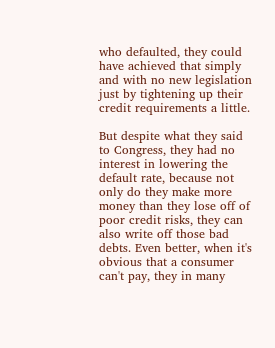who defaulted, they could have achieved that simply and with no new legislation just by tightening up their credit requirements a little.

But despite what they said to Congress, they had no interest in lowering the default rate, because not only do they make more money than they lose off of poor credit risks, they can also write off those bad debts. Even better, when it's obvious that a consumer can't pay, they in many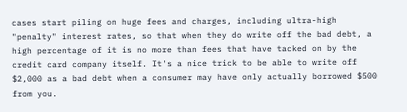cases start piling on huge fees and charges, including ultra-high "penalty" interest rates, so that when they do write off the bad debt, a high percentage of it is no more than fees that have tacked on by the credit card company itself. It's a nice trick to be able to write off $2,000 as a bad debt when a consumer may have only actually borrowed $500 from you.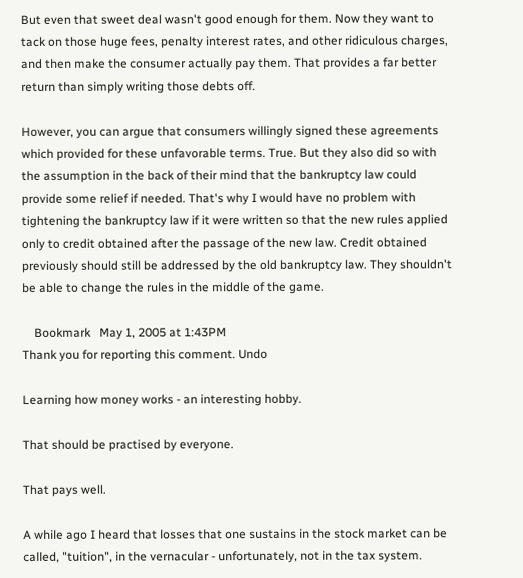But even that sweet deal wasn't good enough for them. Now they want to tack on those huge fees, penalty interest rates, and other ridiculous charges, and then make the consumer actually pay them. That provides a far better return than simply writing those debts off.

However, you can argue that consumers willingly signed these agreements which provided for these unfavorable terms. True. But they also did so with the assumption in the back of their mind that the bankruptcy law could provide some relief if needed. That's why I would have no problem with tightening the bankruptcy law if it were written so that the new rules applied only to credit obtained after the passage of the new law. Credit obtained previously should still be addressed by the old bankruptcy law. They shouldn't be able to change the rules in the middle of the game.

    Bookmark   May 1, 2005 at 1:43PM
Thank you for reporting this comment. Undo

Learning how money works - an interesting hobby.

That should be practised by everyone.

That pays well.

A while ago I heard that losses that one sustains in the stock market can be called, "tuition", in the vernacular - unfortunately, not in the tax system.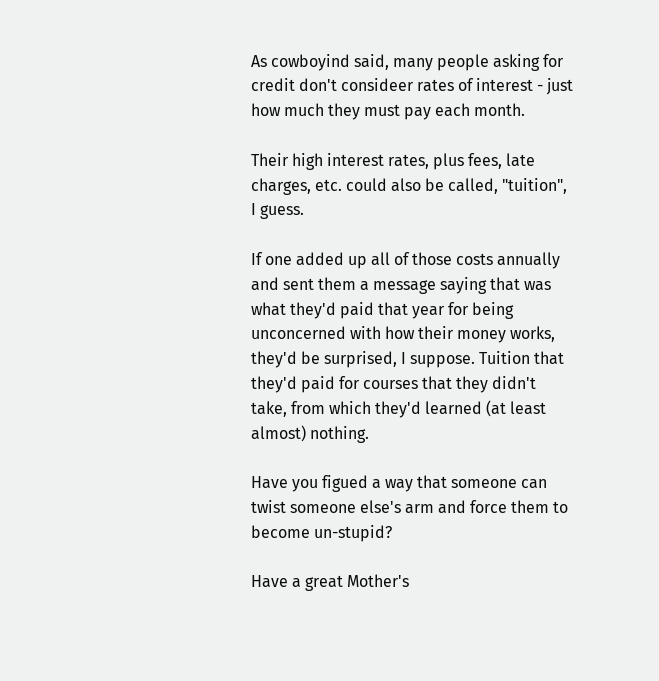As cowboyind said, many people asking for credit don't consideer rates of interest - just how much they must pay each month.

Their high interest rates, plus fees, late charges, etc. could also be called, "tuition", I guess.

If one added up all of those costs annually and sent them a message saying that was what they'd paid that year for being unconcerned with how their money works, they'd be surprised, I suppose. Tuition that they'd paid for courses that they didn't take, from which they'd learned (at least almost) nothing.

Have you figued a way that someone can twist someone else's arm and force them to become un-stupid?

Have a great Mother's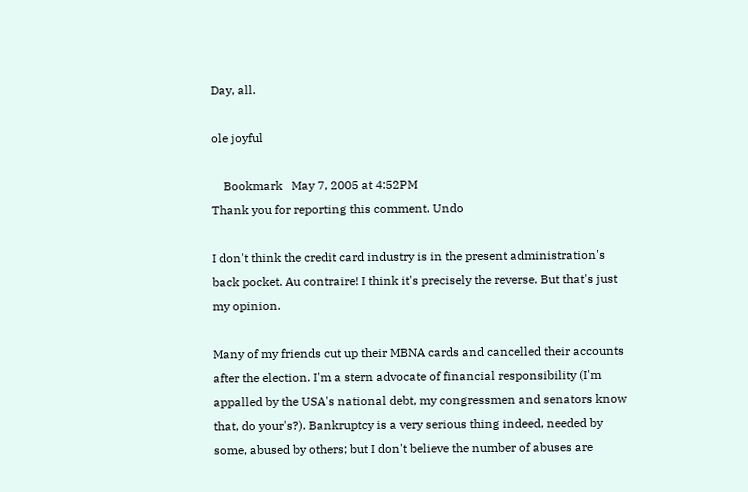Day, all.

ole joyful

    Bookmark   May 7, 2005 at 4:52PM
Thank you for reporting this comment. Undo

I don't think the credit card industry is in the present administration's back pocket. Au contraire! I think it's precisely the reverse. But that's just my opinion.

Many of my friends cut up their MBNA cards and cancelled their accounts after the election. I'm a stern advocate of financial responsibility (I'm appalled by the USA's national debt, my congressmen and senators know that, do your's?). Bankruptcy is a very serious thing indeed, needed by some, abused by others; but I don't believe the number of abuses are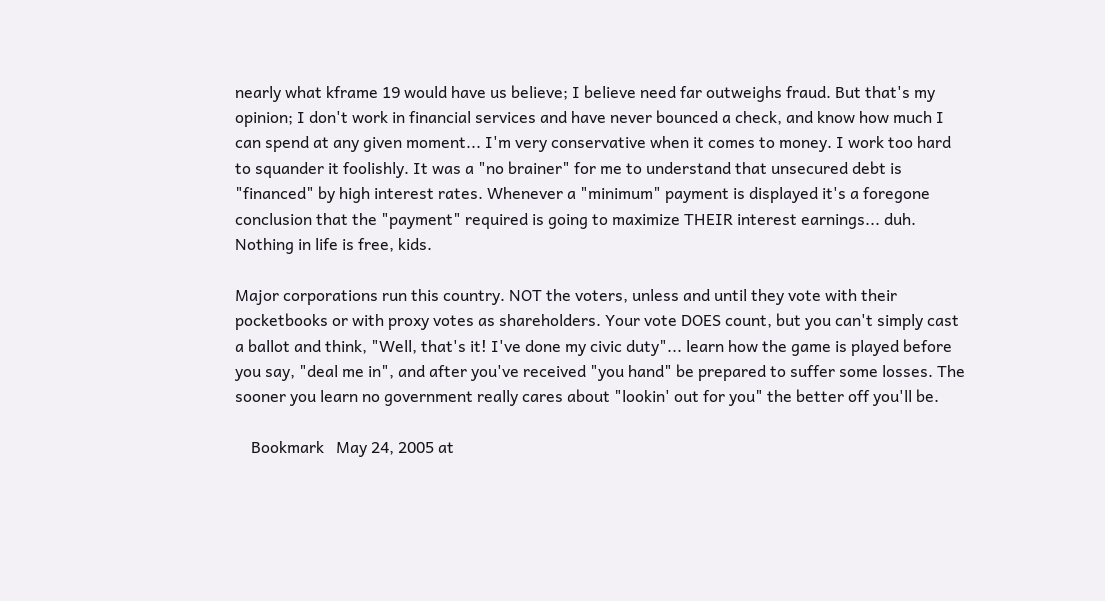nearly what kframe 19 would have us believe; I believe need far outweighs fraud. But that's my opinion; I don't work in financial services and have never bounced a check, and know how much I can spend at any given moment... I'm very conservative when it comes to money. I work too hard to squander it foolishly. It was a "no brainer" for me to understand that unsecured debt is "financed" by high interest rates. Whenever a "minimum" payment is displayed it's a foregone conclusion that the "payment" required is going to maximize THEIR interest earnings... duh. Nothing in life is free, kids.

Major corporations run this country. NOT the voters, unless and until they vote with their pocketbooks or with proxy votes as shareholders. Your vote DOES count, but you can't simply cast a ballot and think, "Well, that's it! I've done my civic duty"... learn how the game is played before you say, "deal me in", and after you've received "you hand" be prepared to suffer some losses. The sooner you learn no government really cares about "lookin' out for you" the better off you'll be.

    Bookmark   May 24, 2005 at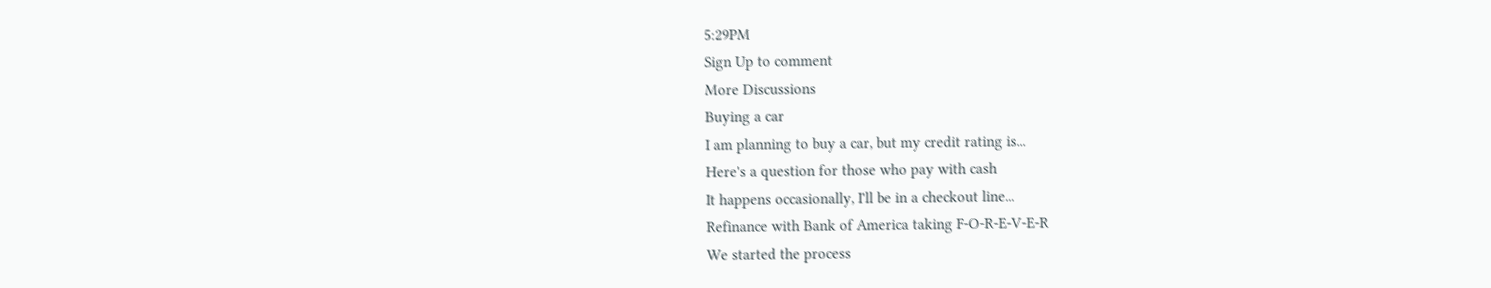5:29PM
Sign Up to comment
More Discussions
Buying a car
I am planning to buy a car, but my credit rating is...
Here's a question for those who pay with cash
It happens occasionally, I'll be in a checkout line...
Refinance with Bank of America taking F-O-R-E-V-E-R
We started the process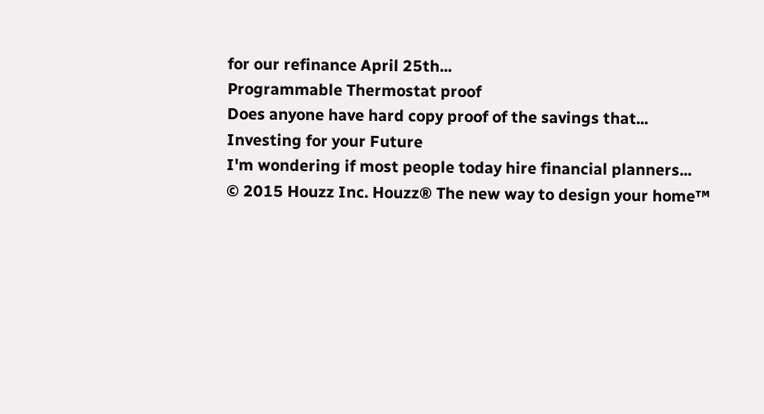for our refinance April 25th...
Programmable Thermostat proof
Does anyone have hard copy proof of the savings that...
Investing for your Future
I'm wondering if most people today hire financial planners...
© 2015 Houzz Inc. Houzz® The new way to design your home™